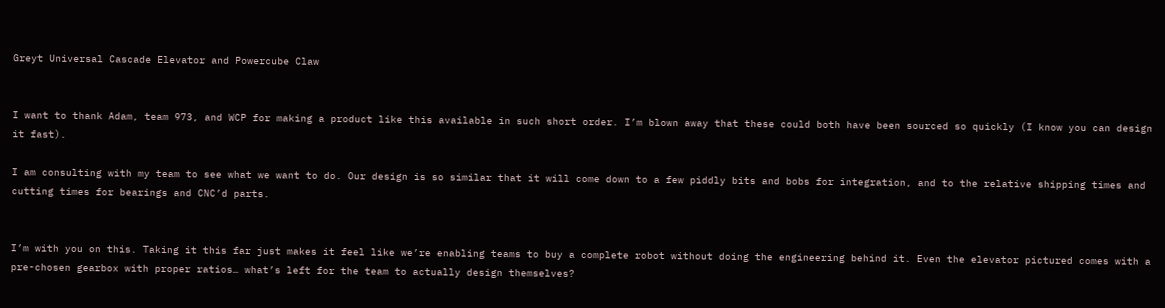Greyt Universal Cascade Elevator and Powercube Claw


I want to thank Adam, team 973, and WCP for making a product like this available in such short order. I’m blown away that these could both have been sourced so quickly (I know you can design it fast).

I am consulting with my team to see what we want to do. Our design is so similar that it will come down to a few piddly bits and bobs for integration, and to the relative shipping times and cutting times for bearings and CNC’d parts.


I’m with you on this. Taking it this far just makes it feel like we’re enabling teams to buy a complete robot without doing the engineering behind it. Even the elevator pictured comes with a pre-chosen gearbox with proper ratios… what’s left for the team to actually design themselves?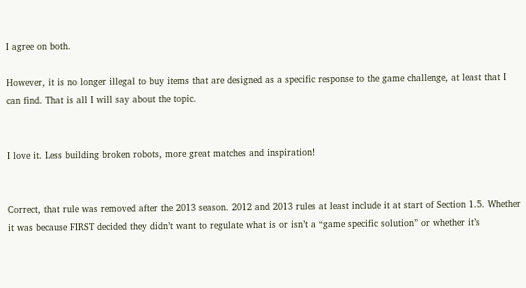I agree on both.

However, it is no longer illegal to buy items that are designed as a specific response to the game challenge, at least that I can find. That is all I will say about the topic.


I love it. Less building broken robots, more great matches and inspiration!


Correct, that rule was removed after the 2013 season. 2012 and 2013 rules at least include it at start of Section 1.5. Whether it was because FIRST decided they didn’t want to regulate what is or isn’t a “game specific solution” or whether it’s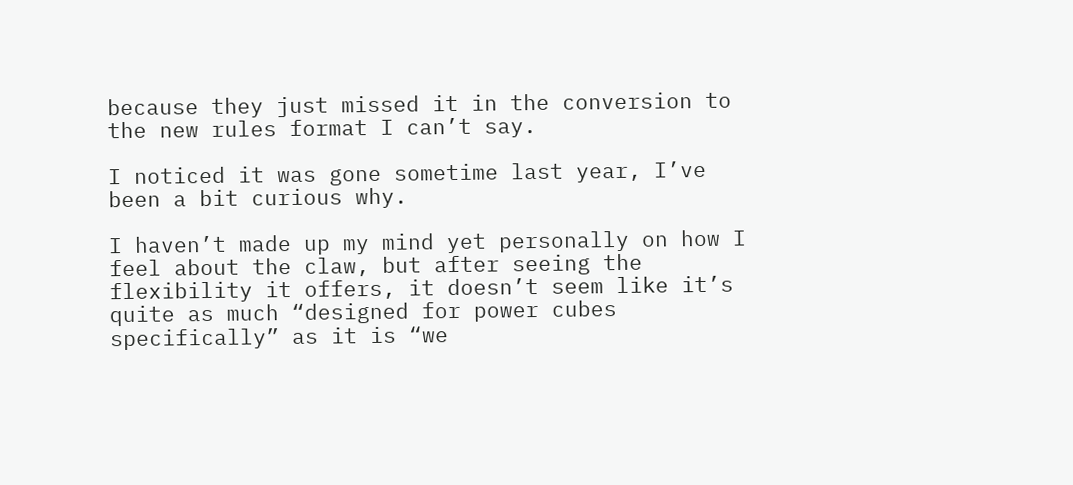because they just missed it in the conversion to the new rules format I can’t say.

I noticed it was gone sometime last year, I’ve been a bit curious why.

I haven’t made up my mind yet personally on how I feel about the claw, but after seeing the flexibility it offers, it doesn’t seem like it’s quite as much “designed for power cubes specifically” as it is “we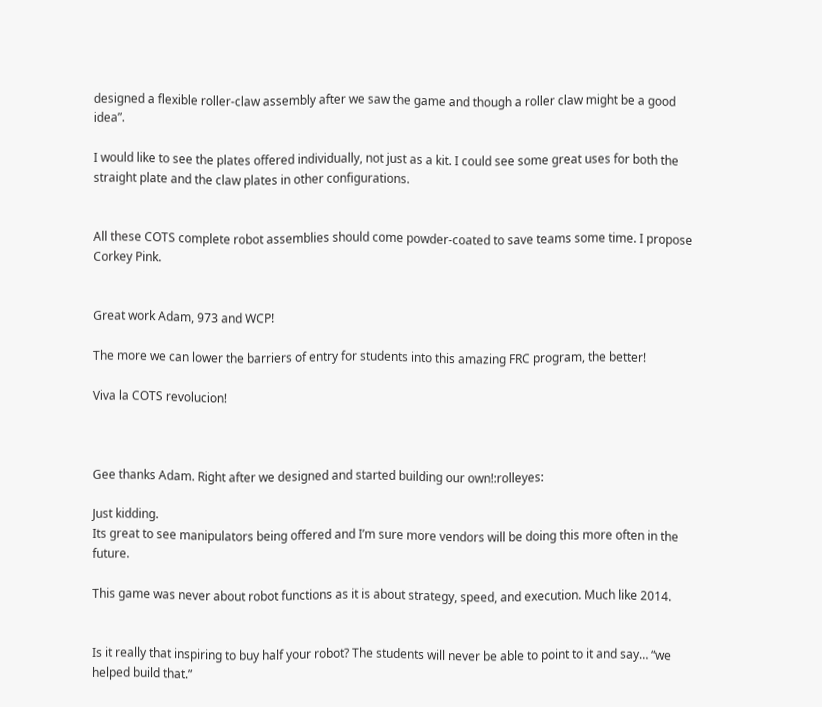designed a flexible roller-claw assembly after we saw the game and though a roller claw might be a good idea”.

I would like to see the plates offered individually, not just as a kit. I could see some great uses for both the straight plate and the claw plates in other configurations.


All these COTS complete robot assemblies should come powder-coated to save teams some time. I propose Corkey Pink.


Great work Adam, 973 and WCP!

The more we can lower the barriers of entry for students into this amazing FRC program, the better!

Viva la COTS revolucion!



Gee thanks Adam. Right after we designed and started building our own!:rolleyes:

Just kidding.
Its great to see manipulators being offered and I’m sure more vendors will be doing this more often in the future.

This game was never about robot functions as it is about strategy, speed, and execution. Much like 2014.


Is it really that inspiring to buy half your robot? The students will never be able to point to it and say… “we helped build that.”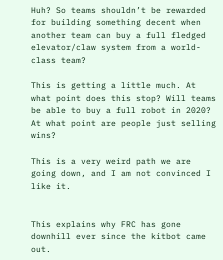Huh? So teams shouldn’t be rewarded for building something decent when another team can buy a full fledged elevator/claw system from a world-class team?

This is getting a little much. At what point does this stop? Will teams be able to buy a full robot in 2020? At what point are people just selling wins?

This is a very weird path we are going down, and I am not convinced I like it.


This explains why FRC has gone downhill ever since the kitbot came out.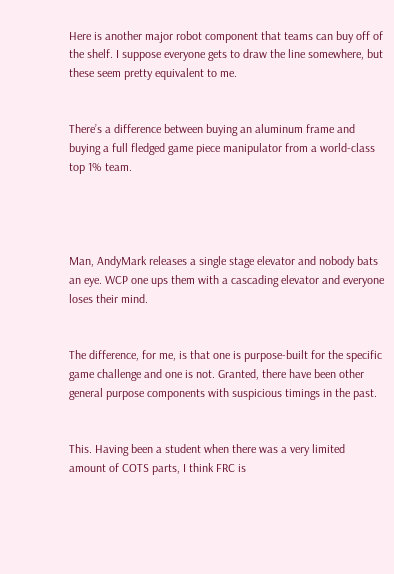Here is another major robot component that teams can buy off of the shelf. I suppose everyone gets to draw the line somewhere, but these seem pretty equivalent to me.


There’s a difference between buying an aluminum frame and buying a full fledged game piece manipulator from a world-class top 1% team.




Man, AndyMark releases a single stage elevator and nobody bats an eye. WCP one ups them with a cascading elevator and everyone loses their mind.


The difference, for me, is that one is purpose-built for the specific game challenge and one is not. Granted, there have been other general purpose components with suspicious timings in the past.


This. Having been a student when there was a very limited amount of COTS parts, I think FRC is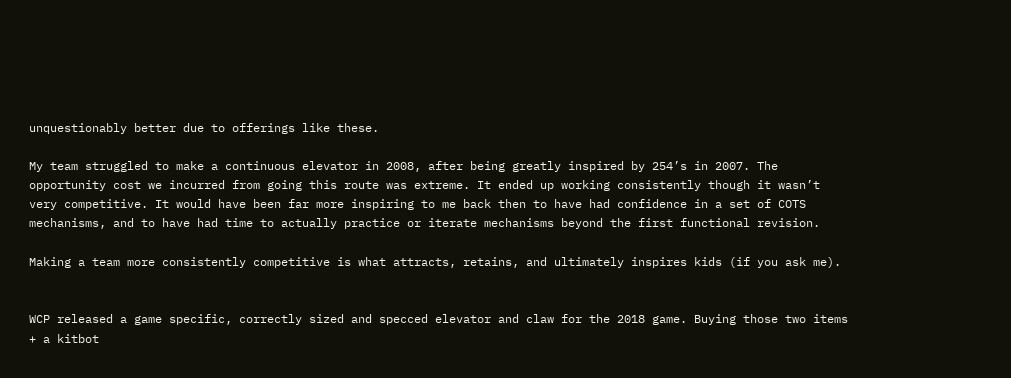unquestionably better due to offerings like these.

My team struggled to make a continuous elevator in 2008, after being greatly inspired by 254’s in 2007. The opportunity cost we incurred from going this route was extreme. It ended up working consistently though it wasn’t very competitive. It would have been far more inspiring to me back then to have had confidence in a set of COTS mechanisms, and to have had time to actually practice or iterate mechanisms beyond the first functional revision.

Making a team more consistently competitive is what attracts, retains, and ultimately inspires kids (if you ask me).


WCP released a game specific, correctly sized and specced elevator and claw for the 2018 game. Buying those two items + a kitbot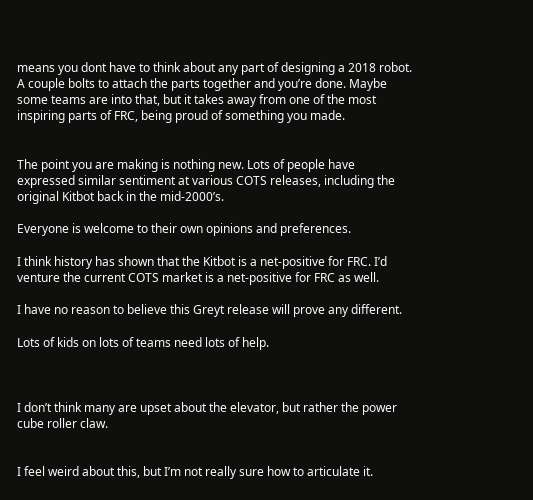means you dont have to think about any part of designing a 2018 robot. A couple bolts to attach the parts together and you’re done. Maybe some teams are into that, but it takes away from one of the most inspiring parts of FRC, being proud of something you made.


The point you are making is nothing new. Lots of people have expressed similar sentiment at various COTS releases, including the original Kitbot back in the mid-2000’s.

Everyone is welcome to their own opinions and preferences.

I think history has shown that the Kitbot is a net-positive for FRC. I’d venture the current COTS market is a net-positive for FRC as well.

I have no reason to believe this Greyt release will prove any different.

Lots of kids on lots of teams need lots of help.



I don’t think many are upset about the elevator, but rather the power cube roller claw.


I feel weird about this, but I’m not really sure how to articulate it.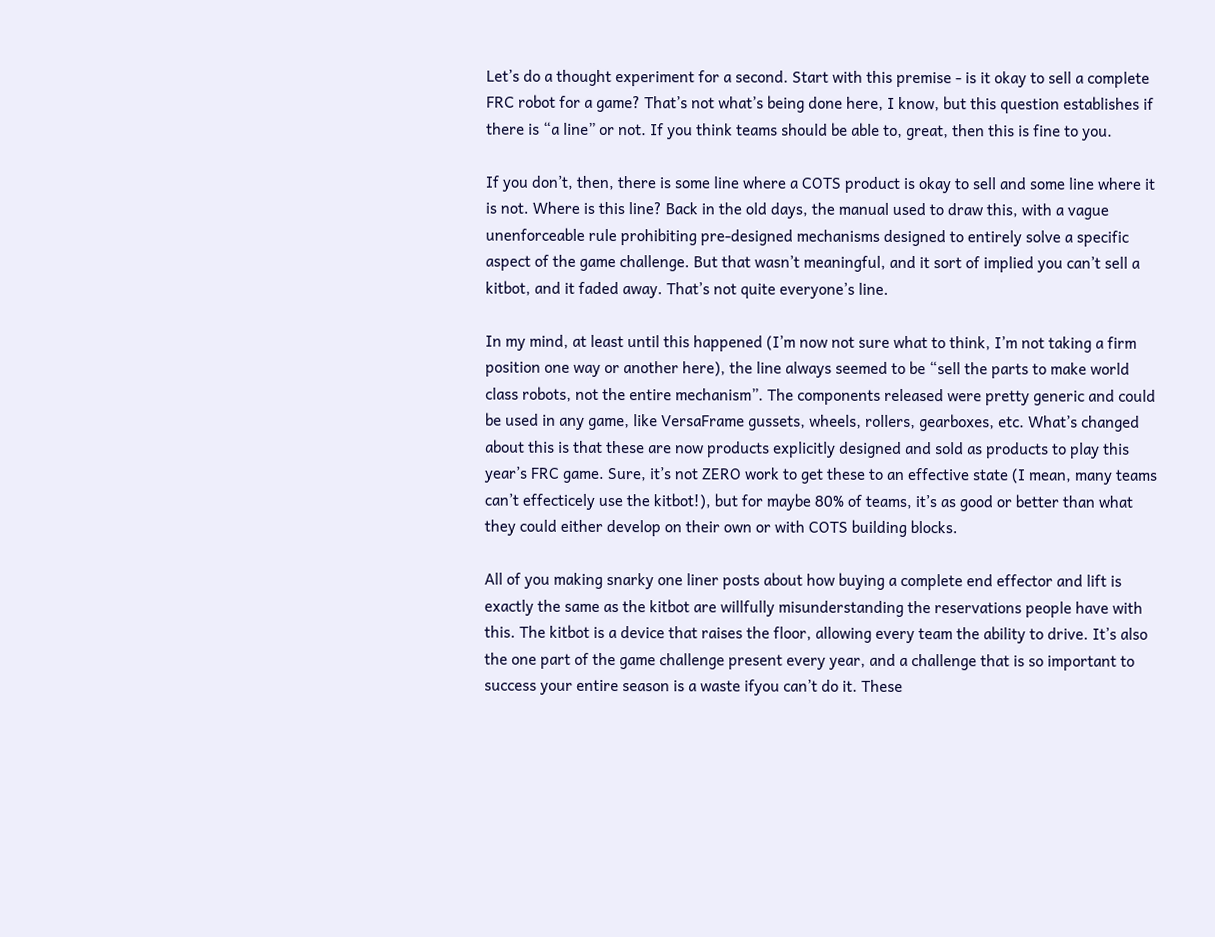Let’s do a thought experiment for a second. Start with this premise - is it okay to sell a complete FRC robot for a game? That’s not what’s being done here, I know, but this question establishes if there is “a line” or not. If you think teams should be able to, great, then this is fine to you.

If you don’t, then, there is some line where a COTS product is okay to sell and some line where it is not. Where is this line? Back in the old days, the manual used to draw this, with a vague unenforceable rule prohibiting pre-designed mechanisms designed to entirely solve a specific aspect of the game challenge. But that wasn’t meaningful, and it sort of implied you can’t sell a kitbot, and it faded away. That’s not quite everyone’s line.

In my mind, at least until this happened (I’m now not sure what to think, I’m not taking a firm position one way or another here), the line always seemed to be “sell the parts to make world class robots, not the entire mechanism”. The components released were pretty generic and could be used in any game, like VersaFrame gussets, wheels, rollers, gearboxes, etc. What’s changed about this is that these are now products explicitly designed and sold as products to play this year’s FRC game. Sure, it’s not ZERO work to get these to an effective state (I mean, many teams can’t effecticely use the kitbot!), but for maybe 80% of teams, it’s as good or better than what they could either develop on their own or with COTS building blocks.

All of you making snarky one liner posts about how buying a complete end effector and lift is exactly the same as the kitbot are willfully misunderstanding the reservations people have with this. The kitbot is a device that raises the floor, allowing every team the ability to drive. It’s also the one part of the game challenge present every year, and a challenge that is so important to success your entire season is a waste ifyou can’t do it. These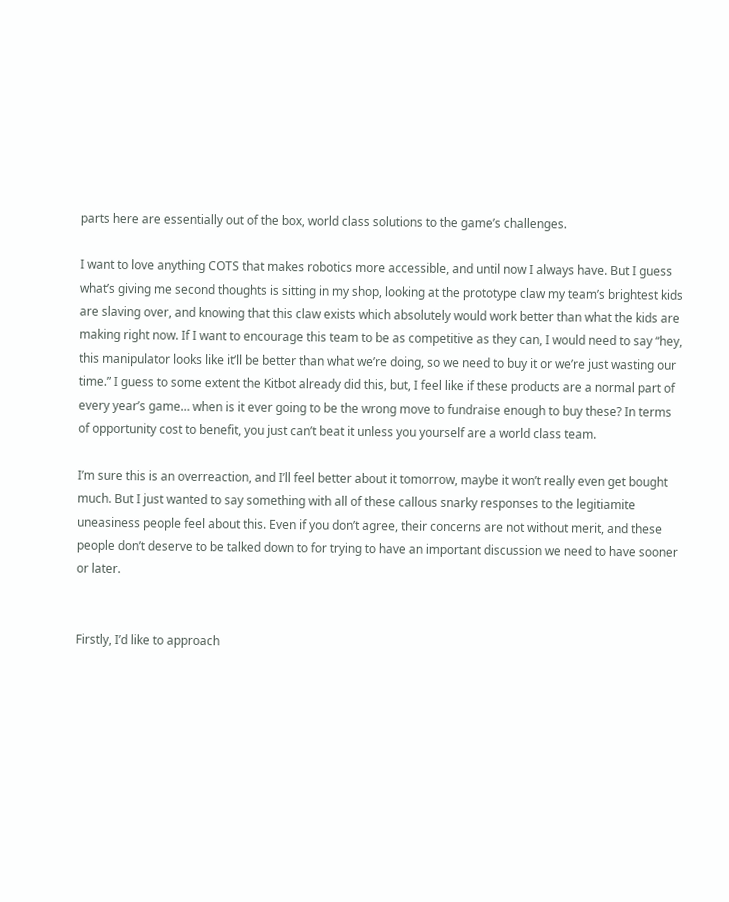parts here are essentially out of the box, world class solutions to the game’s challenges.

I want to love anything COTS that makes robotics more accessible, and until now I always have. But I guess what’s giving me second thoughts is sitting in my shop, looking at the prototype claw my team’s brightest kids are slaving over, and knowing that this claw exists which absolutely would work better than what the kids are making right now. If I want to encourage this team to be as competitive as they can, I would need to say “hey, this manipulator looks like it’ll be better than what we’re doing, so we need to buy it or we’re just wasting our time.” I guess to some extent the Kitbot already did this, but, I feel like if these products are a normal part of every year’s game… when is it ever going to be the wrong move to fundraise enough to buy these? In terms of opportunity cost to benefit, you just can’t beat it unless you yourself are a world class team.

I’m sure this is an overreaction, and I’ll feel better about it tomorrow, maybe it won’t really even get bought much. But I just wanted to say something with all of these callous snarky responses to the legitiamite uneasiness people feel about this. Even if you don’t agree, their concerns are not without merit, and these people don’t deserve to be talked down to for trying to have an important discussion we need to have sooner or later.


Firstly, I’d like to approach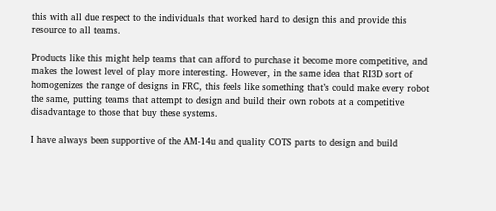this with all due respect to the individuals that worked hard to design this and provide this resource to all teams.

Products like this might help teams that can afford to purchase it become more competitive, and makes the lowest level of play more interesting. However, in the same idea that RI3D sort of homogenizes the range of designs in FRC, this feels like something that’s could make every robot the same, putting teams that attempt to design and build their own robots at a competitive disadvantage to those that buy these systems.

I have always been supportive of the AM-14u and quality COTS parts to design and build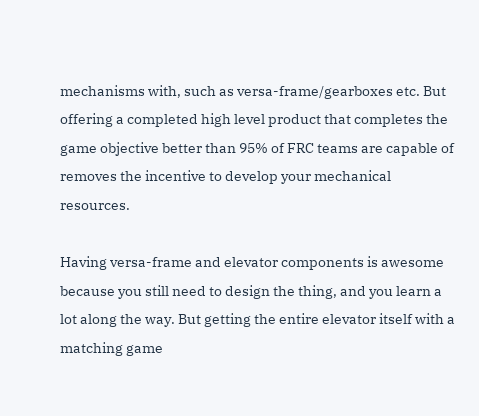mechanisms with, such as versa-frame/gearboxes etc. But offering a completed high level product that completes the game objective better than 95% of FRC teams are capable of removes the incentive to develop your mechanical resources.

Having versa-frame and elevator components is awesome because you still need to design the thing, and you learn a lot along the way. But getting the entire elevator itself with a matching game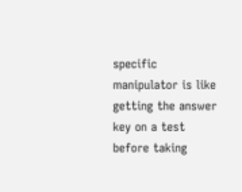specific manipulator is like getting the answer key on a test before taking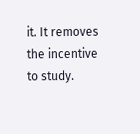it. It removes the incentive to study.